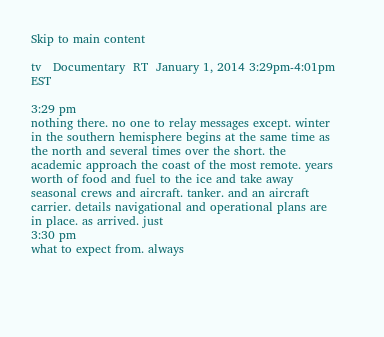Skip to main content

tv   Documentary  RT  January 1, 2014 3:29pm-4:01pm EST

3:29 pm
nothing there. no one to relay messages except. winter in the southern hemisphere begins at the same time as the north and several times over the short. the academic approach the coast of the most remote. years worth of food and fuel to the ice and take away seasonal crews and aircraft. tanker. and an aircraft carrier. details navigational and operational plans are in place. as arrived. just
3:30 pm
what to expect from. always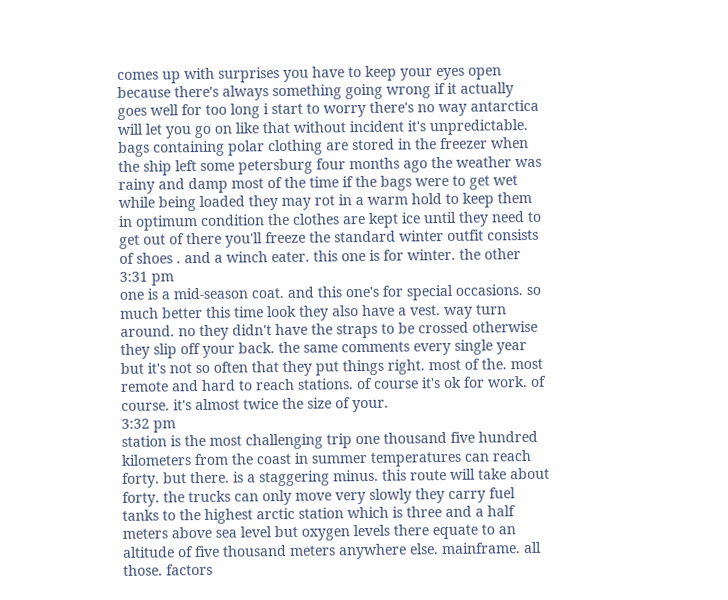comes up with surprises you have to keep your eyes open because there's always something going wrong if it actually goes well for too long i start to worry there's no way antarctica will let you go on like that without incident it's unpredictable. bags containing polar clothing are stored in the freezer when the ship left some petersburg four months ago the weather was rainy and damp most of the time if the bags were to get wet while being loaded they may rot in a warm hold to keep them in optimum condition the clothes are kept ice until they need to get out of there you'll freeze the standard winter outfit consists of shoes . and a winch eater. this one is for winter. the other
3:31 pm
one is a mid-season coat. and this one's for special occasions. so much better this time look they also have a vest. way turn around. no they didn't have the straps to be crossed otherwise they slip off your back. the same comments every single year but it's not so often that they put things right. most of the. most remote and hard to reach stations. of course it's ok for work. of course. it's almost twice the size of your.
3:32 pm
station is the most challenging trip one thousand five hundred kilometers from the coast in summer temperatures can reach forty. but there. is a staggering minus. this route will take about forty. the trucks can only move very slowly they carry fuel tanks to the highest arctic station which is three and a half meters above sea level but oxygen levels there equate to an altitude of five thousand meters anywhere else. mainframe. all those. factors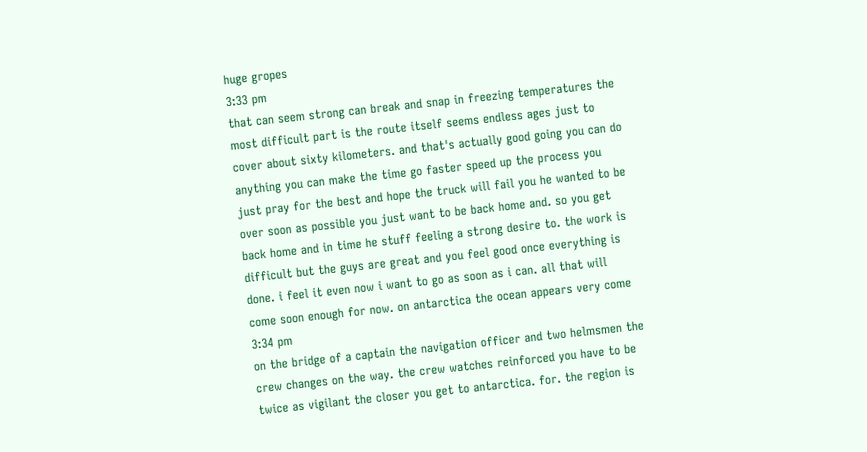huge gropes
3:33 pm
that can seem strong can break and snap in freezing temperatures the most difficult part is the route itself seems endless ages just to cover about sixty kilometers. and that's actually good going you can do anything you can make the time go faster speed up the process you just pray for the best and hope the truck will fail you he wanted to be over soon as possible you just want to be back home and. so you get back home and in time he stuff feeling a strong desire to. the work is difficult but the guys are great and you feel good once everything is done. i feel it even now i want to go as soon as i can. all that will come soon enough for now. on antarctica the ocean appears very come
3:34 pm
on the bridge of a captain the navigation officer and two helmsmen the crew changes on the way. the crew watches reinforced you have to be twice as vigilant the closer you get to antarctica. for. the region is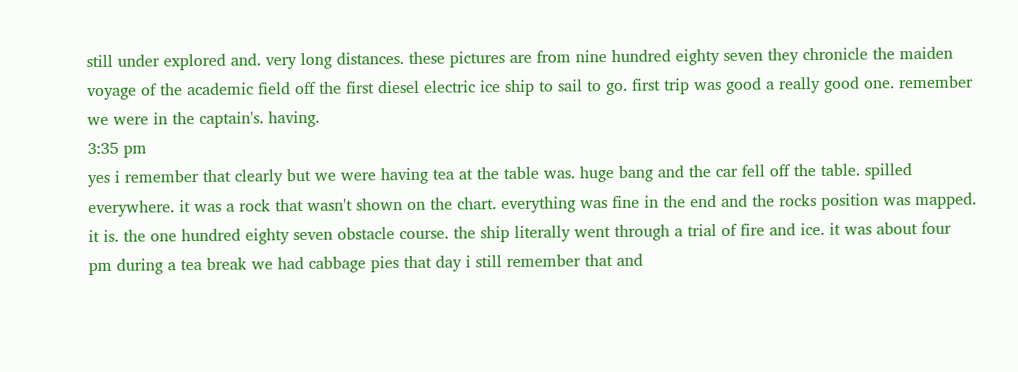still under explored and. very long distances. these pictures are from nine hundred eighty seven they chronicle the maiden voyage of the academic field off the first diesel electric ice ship to sail to go. first trip was good a really good one. remember we were in the captain's. having.
3:35 pm
yes i remember that clearly but we were having tea at the table was. huge bang and the car fell off the table. spilled everywhere. it was a rock that wasn't shown on the chart. everything was fine in the end and the rocks position was mapped. it is. the one hundred eighty seven obstacle course. the ship literally went through a trial of fire and ice. it was about four pm during a tea break we had cabbage pies that day i still remember that and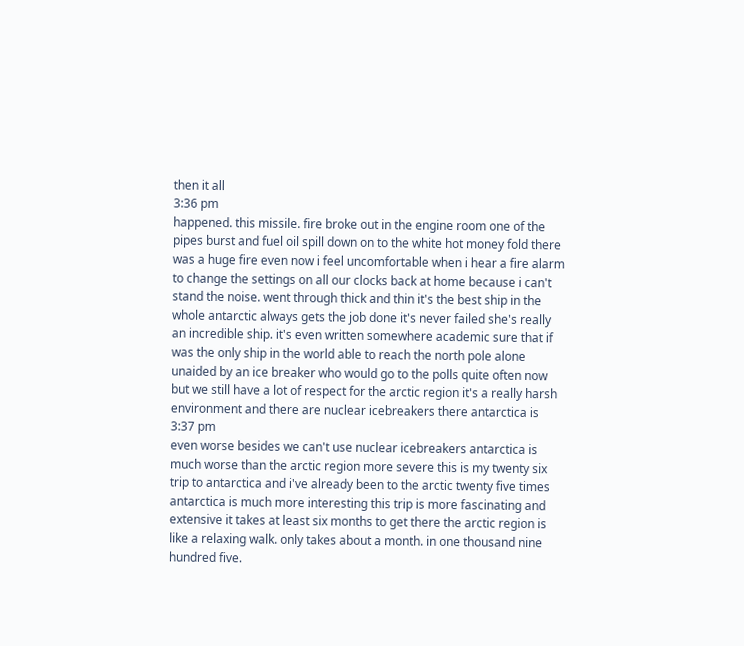then it all
3:36 pm
happened. this missile. fire broke out in the engine room one of the pipes burst and fuel oil spill down on to the white hot money fold there was a huge fire even now i feel uncomfortable when i hear a fire alarm to change the settings on all our clocks back at home because i can't stand the noise. went through thick and thin it's the best ship in the whole antarctic always gets the job done it's never failed she's really an incredible ship. it's even written somewhere academic sure that if was the only ship in the world able to reach the north pole alone unaided by an ice breaker who would go to the polls quite often now but we still have a lot of respect for the arctic region it's a really harsh environment and there are nuclear icebreakers there antarctica is
3:37 pm
even worse besides we can't use nuclear icebreakers antarctica is much worse than the arctic region more severe this is my twenty six trip to antarctica and i've already been to the arctic twenty five times antarctica is much more interesting this trip is more fascinating and extensive it takes at least six months to get there the arctic region is like a relaxing walk. only takes about a month. in one thousand nine hundred five.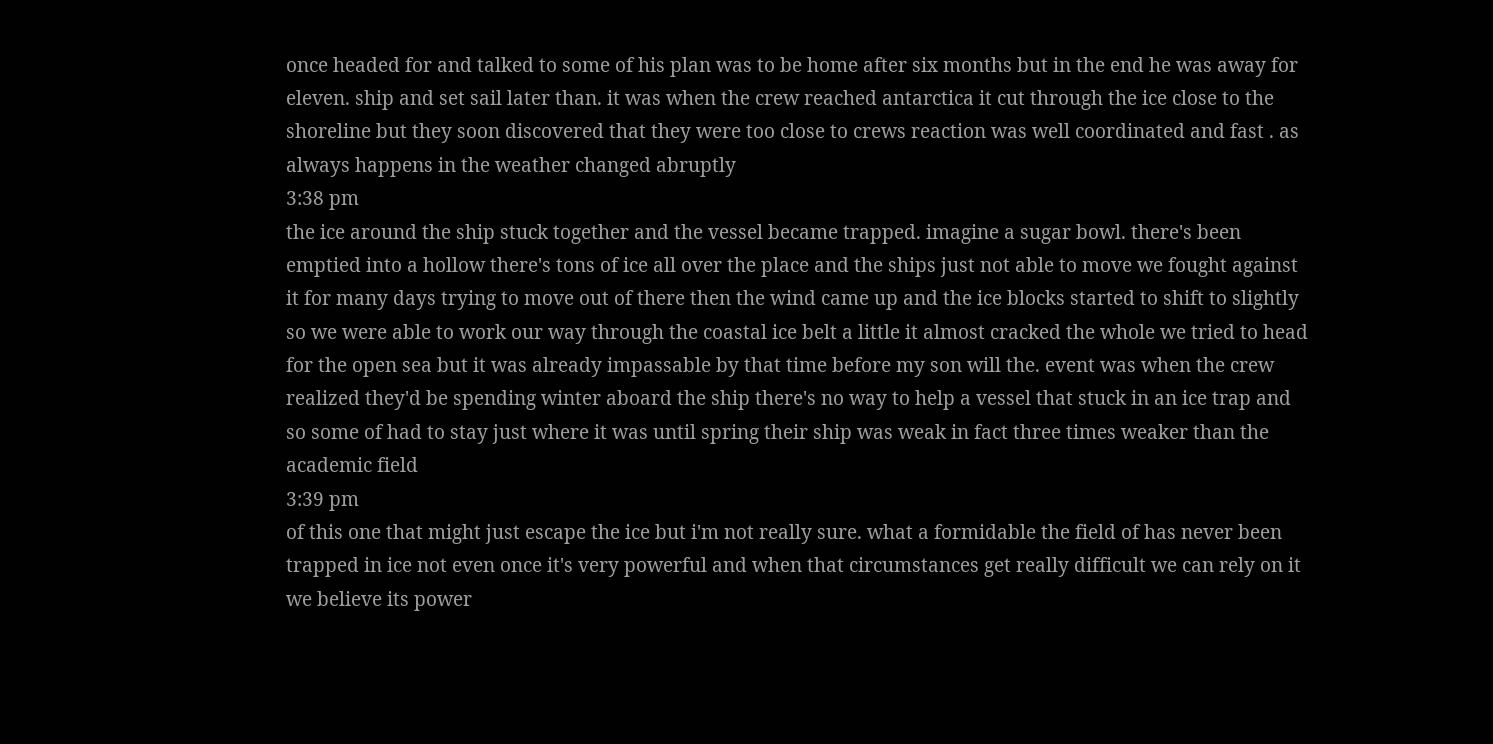once headed for and talked to some of his plan was to be home after six months but in the end he was away for eleven. ship and set sail later than. it was when the crew reached antarctica it cut through the ice close to the shoreline but they soon discovered that they were too close to crews reaction was well coordinated and fast . as always happens in the weather changed abruptly
3:38 pm
the ice around the ship stuck together and the vessel became trapped. imagine a sugar bowl. there's been emptied into a hollow there's tons of ice all over the place and the ships just not able to move we fought against it for many days trying to move out of there then the wind came up and the ice blocks started to shift to slightly so we were able to work our way through the coastal ice belt a little it almost cracked the whole we tried to head for the open sea but it was already impassable by that time before my son will the. event was when the crew realized they'd be spending winter aboard the ship there's no way to help a vessel that stuck in an ice trap and so some of had to stay just where it was until spring their ship was weak in fact three times weaker than the academic field
3:39 pm
of this one that might just escape the ice but i'm not really sure. what a formidable the field of has never been trapped in ice not even once it's very powerful and when that circumstances get really difficult we can rely on it we believe its power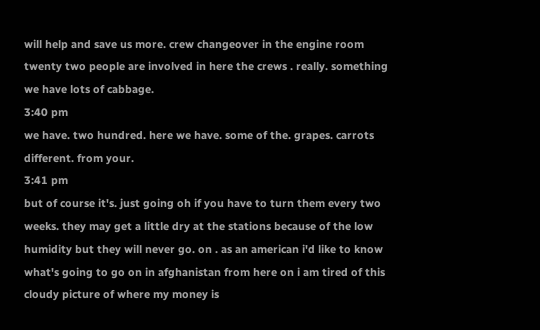will help and save us more. crew changeover in the engine room twenty two people are involved in here the crews . really. something we have lots of cabbage.
3:40 pm
we have. two hundred. here we have. some of the. grapes. carrots different. from your.
3:41 pm
but of course it's. just going oh if you have to turn them every two weeks. they may get a little dry at the stations because of the low humidity but they will never go. on . as an american i'd like to know what's going to go on in afghanistan from here on i am tired of this cloudy picture of where my money is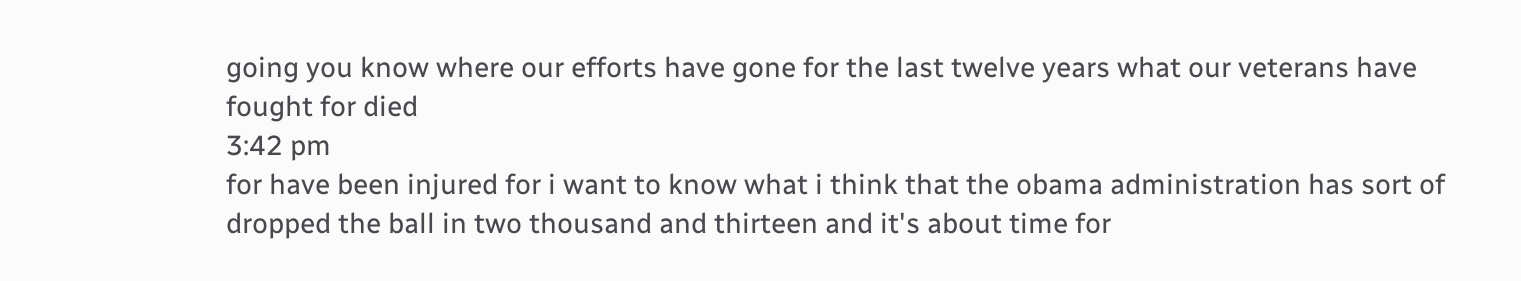going you know where our efforts have gone for the last twelve years what our veterans have fought for died
3:42 pm
for have been injured for i want to know what i think that the obama administration has sort of dropped the ball in two thousand and thirteen and it's about time for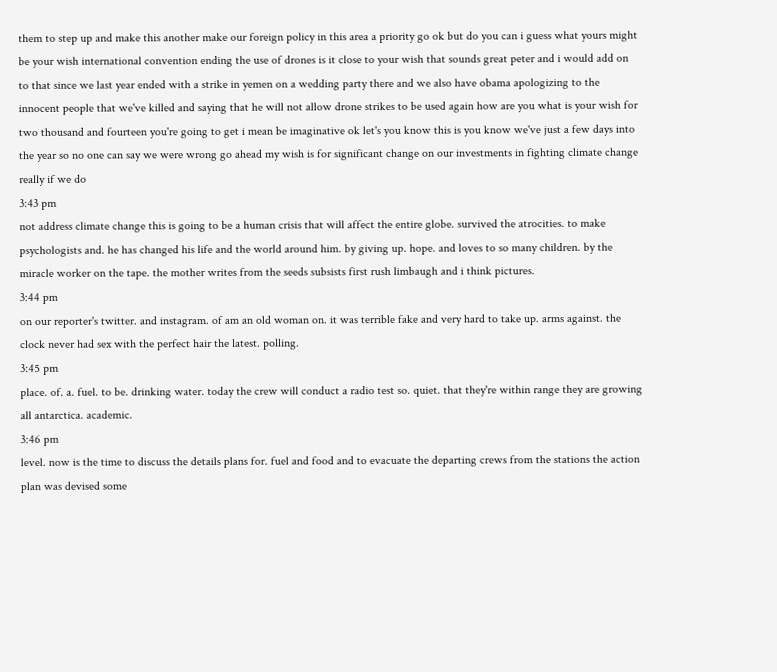them to step up and make this another make our foreign policy in this area a priority go ok but do you can i guess what yours might be your wish international convention ending the use of drones is it close to your wish that sounds great peter and i would add on to that since we last year ended with a strike in yemen on a wedding party there and we also have obama apologizing to the innocent people that we've killed and saying that he will not allow drone strikes to be used again how are you what is your wish for two thousand and fourteen you're going to get i mean be imaginative ok let's you know this is you know we've just a few days into the year so no one can say we were wrong go ahead my wish is for significant change on our investments in fighting climate change really if we do
3:43 pm
not address climate change this is going to be a human crisis that will affect the entire globe. survived the atrocities. to make psychologists and. he has changed his life and the world around him. by giving up. hope. and loves to so many children. by the miracle worker on the tape. the mother writes from the seeds subsists first rush limbaugh and i think pictures.
3:44 pm
on our reporter's twitter. and instagram. of am an old woman on. it was terrible fake and very hard to take up. arms against. the clock never had sex with the perfect hair the latest. polling.
3:45 pm
place. of. a. fuel. to be. drinking water. today the crew will conduct a radio test so. quiet. that they're within range they are growing all antarctica. academic.
3:46 pm
level. now is the time to discuss the details plans for. fuel and food and to evacuate the departing crews from the stations the action plan was devised some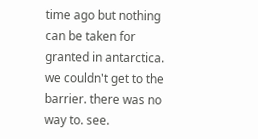time ago but nothing can be taken for granted in antarctica. we couldn't get to the barrier. there was no way to. see.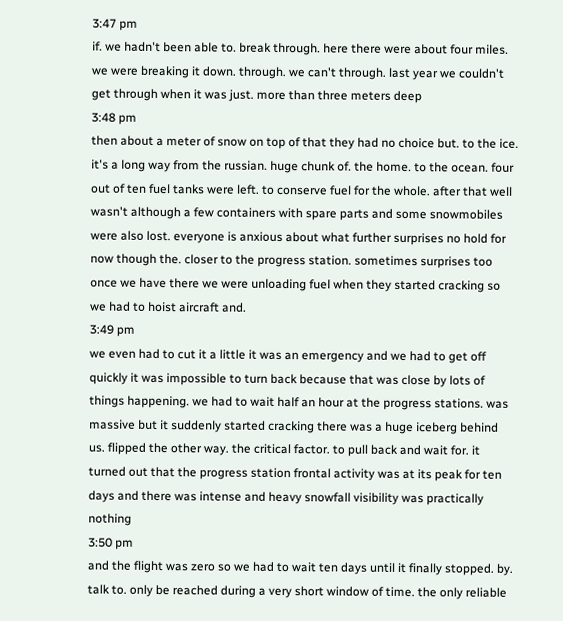3:47 pm
if. we hadn't been able to. break through. here there were about four miles. we were breaking it down. through. we can't through. last year we couldn't get through when it was just. more than three meters deep
3:48 pm
then about a meter of snow on top of that they had no choice but. to the ice. it's a long way from the russian. huge chunk of. the home. to the ocean. four out of ten fuel tanks were left. to conserve fuel for the whole. after that well wasn't although a few containers with spare parts and some snowmobiles were also lost. everyone is anxious about what further surprises no hold for now though the. closer to the progress station. sometimes surprises too once we have there we were unloading fuel when they started cracking so we had to hoist aircraft and.
3:49 pm
we even had to cut it a little it was an emergency and we had to get off quickly it was impossible to turn back because that was close by lots of things happening. we had to wait half an hour at the progress stations. was massive but it suddenly started cracking there was a huge iceberg behind us. flipped the other way. the critical factor. to pull back and wait for. it turned out that the progress station frontal activity was at its peak for ten days and there was intense and heavy snowfall visibility was practically nothing
3:50 pm
and the flight was zero so we had to wait ten days until it finally stopped. by. talk to. only be reached during a very short window of time. the only reliable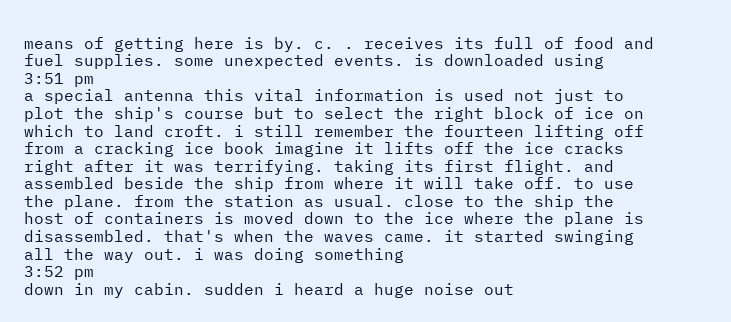means of getting here is by. c. . receives its full of food and fuel supplies. some unexpected events. is downloaded using
3:51 pm
a special antenna this vital information is used not just to plot the ship's course but to select the right block of ice on which to land croft. i still remember the fourteen lifting off from a cracking ice book imagine it lifts off the ice cracks right after it was terrifying. taking its first flight. and assembled beside the ship from where it will take off. to use the plane. from the station as usual. close to the ship the host of containers is moved down to the ice where the plane is disassembled. that's when the waves came. it started swinging all the way out. i was doing something
3:52 pm
down in my cabin. sudden i heard a huge noise out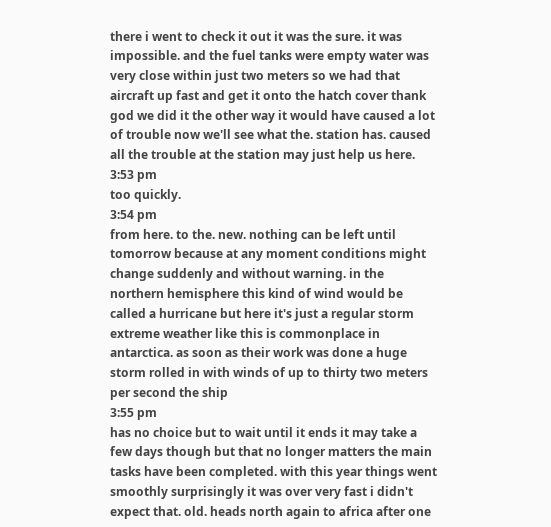there i went to check it out it was the sure. it was impossible. and the fuel tanks were empty water was very close within just two meters so we had that aircraft up fast and get it onto the hatch cover thank god we did it the other way it would have caused a lot of trouble now we'll see what the. station has. caused all the trouble at the station may just help us here.
3:53 pm
too quickly.
3:54 pm
from here. to the. new. nothing can be left until tomorrow because at any moment conditions might change suddenly and without warning. in the northern hemisphere this kind of wind would be called a hurricane but here it's just a regular storm extreme weather like this is commonplace in antarctica. as soon as their work was done a huge storm rolled in with winds of up to thirty two meters per second the ship
3:55 pm
has no choice but to wait until it ends it may take a few days though but that no longer matters the main tasks have been completed. with this year things went smoothly surprisingly it was over very fast i didn't expect that. old. heads north again to africa after one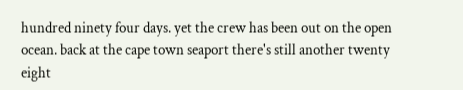hundred ninety four days. yet the crew has been out on the open ocean. back at the cape town seaport there's still another twenty eight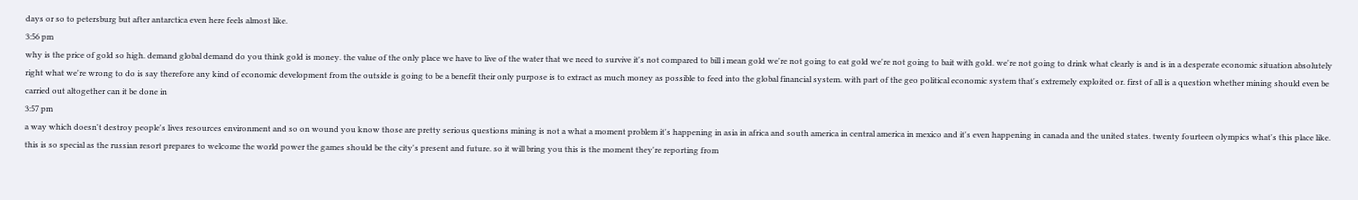days or so to petersburg but after antarctica even here feels almost like.
3:56 pm
why is the price of gold so high. demand global demand do you think gold is money. the value of the only place we have to live of the water that we need to survive it's not compared to bill i mean gold we're not going to eat gold we're not going to bait with gold. we're not going to drink what clearly is and is in a desperate economic situation absolutely right what we're wrong to do is say therefore any kind of economic development from the outside is going to be a benefit their only purpose is to extract as much money as possible to feed into the global financial system. with part of the geo political economic system that's extremely exploited or. first of all is a question whether mining should even be carried out altogether can it be done in
3:57 pm
a way which doesn't destroy people's lives resources environment and so on wound you know those are pretty serious questions mining is not a what a moment problem it's happening in asia in africa and south america in central america in mexico and it's even happening in canada and the united states. twenty fourteen olympics what's this place like. this is so special as the russian resort prepares to welcome the world power the games should be the city's present and future. so it will bring you this is the moment they're reporting from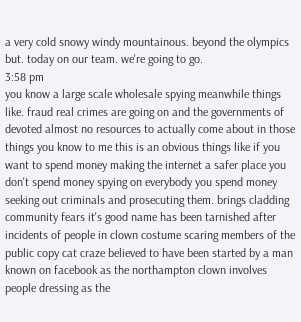a very cold snowy windy mountainous. beyond the olympics but. today on our team. we're going to go.
3:58 pm
you know a large scale wholesale spying meanwhile things like. fraud real crimes are going on and the governments of devoted almost no resources to actually come about in those things you know to me this is an obvious things like if you want to spend money making the internet a safer place you don't spend money spying on everybody you spend money seeking out criminals and prosecuting them. brings cladding community fears it's good name has been tarnished after incidents of people in clown costume scaring members of the public copy cat craze believed to have been started by a man known on facebook as the northampton clown involves people dressing as the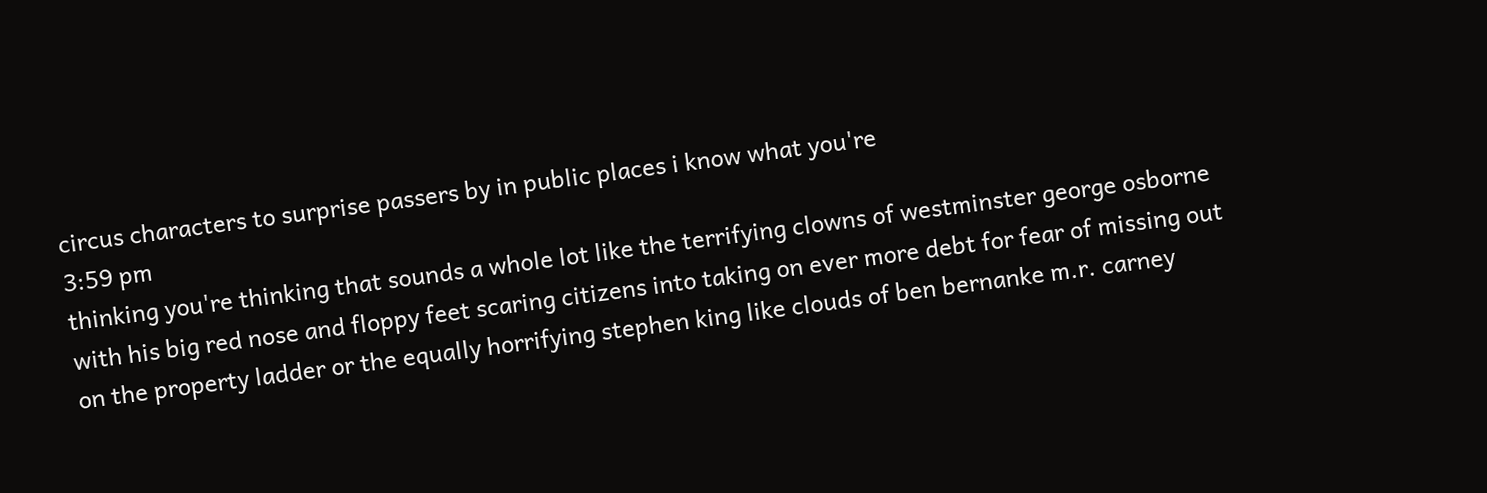circus characters to surprise passers by in public places i know what you're
3:59 pm
thinking you're thinking that sounds a whole lot like the terrifying clowns of westminster george osborne with his big red nose and floppy feet scaring citizens into taking on ever more debt for fear of missing out on the property ladder or the equally horrifying stephen king like clouds of ben bernanke m.r. carney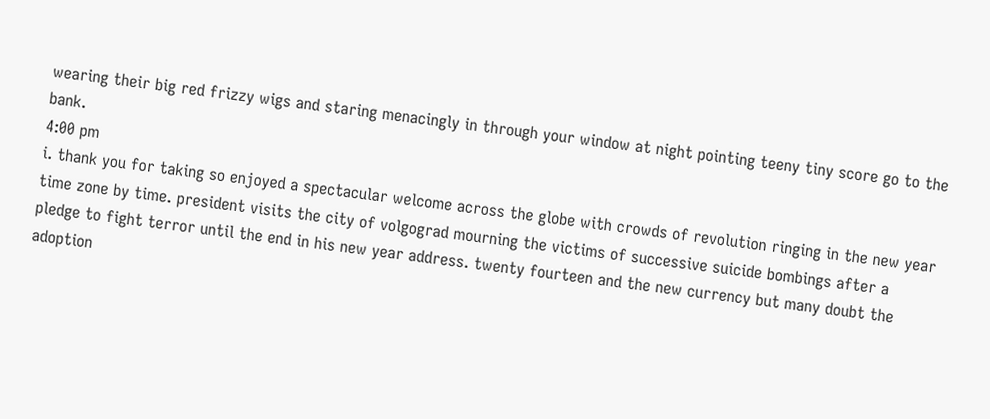wearing their big red frizzy wigs and staring menacingly in through your window at night pointing teeny tiny score go to the bank.
4:00 pm
i. thank you for taking so enjoyed a spectacular welcome across the globe with crowds of revolution ringing in the new year time zone by time. president visits the city of volgograd mourning the victims of successive suicide bombings after a pledge to fight terror until the end in his new year address. twenty fourteen and the new currency but many doubt the adoption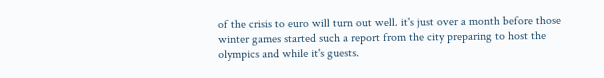of the crisis to euro will turn out well. it's just over a month before those winter games started such a report from the city preparing to host the olympics and while it's guests.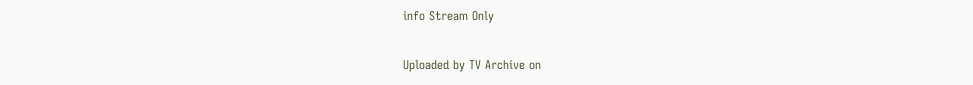info Stream Only

Uploaded by TV Archive on